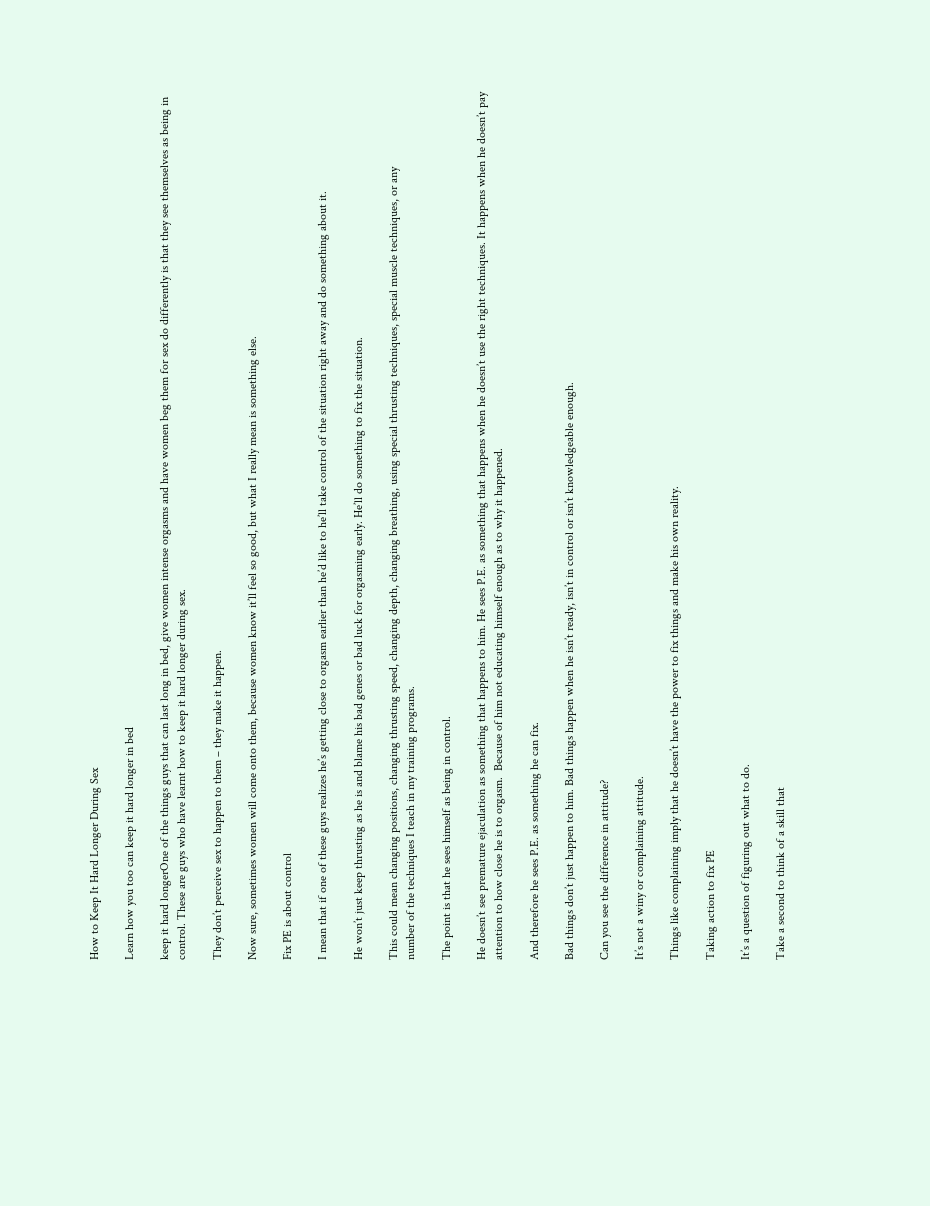How to Keep It Hard Longer During Sex

Learn how you too can keep it hard longer in bed

keep it hard longerOne of the things guys that can last long in bed, give women intense orgasms and have women beg them for sex do differently is that they see themselves as being in control. These are guys who have learnt how to keep it hard longer during sex.

They don’t perceive sex to happen to them – they make it happen.

Now sure, sometimes women will come onto them, because women know it’ll feel so good, but what I really mean is something else.

Fix PE is about control

I mean that if one of these guys realizes he’s getting close to orgasm earlier than he’d like to he’ll take control of the situation right away and do something about it.

He won’t just keep thrusting as he is and blame his bad genes or bad luck for orgasming early. He’ll do something to fix the situation.

This could mean changing positions, changing thrusting speed, changing depth, changing breathing, using special thrusting techniques, special muscle techniques, or any
number of the techniques I teach in my training programs.

The point is that he sees himself as being in control.

He doesn’t see premature ejaculation as something that happens to him. He sees P.E. as something that happens when he doesn’t use the right techniques. It happens when he doesn’t pay attention to how close he is to orgasm.  Because of him not educating himself enough as to why it happened.

And therefore he sees P.E. as something he can fix.

Bad things don’t just happen to him. Bad things happen when he isn’t ready, isn’t in control or isn’t knowledgeable enough.

Can you see the difference in attitude?

It’s not a winy or complaining attitude.

Things like complaining imply that he doesn’t have the power to fix things and make his own reality.

Taking action to fix PE

It’s a question of figuring out what to do.

Take a second to think of a skill that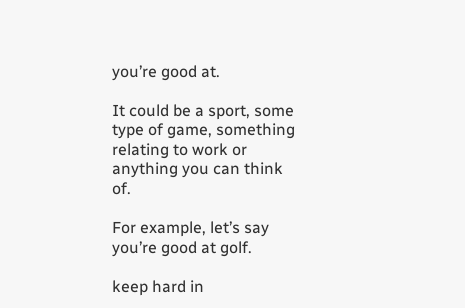you’re good at.

It could be a sport, some type of game, something relating to work or anything you can think of.

For example, let’s say you’re good at golf.

keep hard in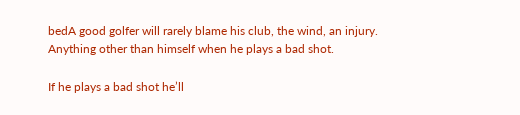bedA good golfer will rarely blame his club, the wind, an injury. Anything other than himself when he plays a bad shot.

If he plays a bad shot he’ll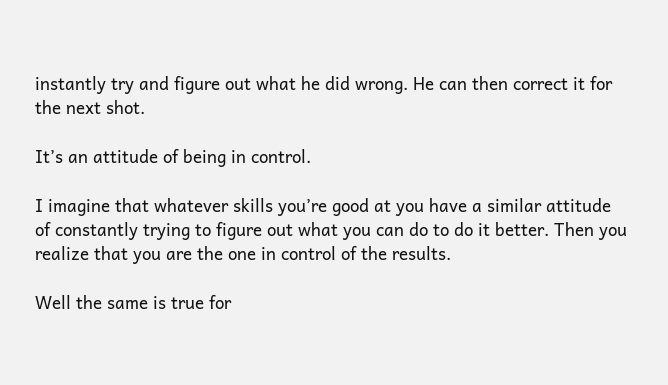instantly try and figure out what he did wrong. He can then correct it for the next shot.

It’s an attitude of being in control.

I imagine that whatever skills you’re good at you have a similar attitude of constantly trying to figure out what you can do to do it better. Then you realize that you are the one in control of the results.

Well the same is true for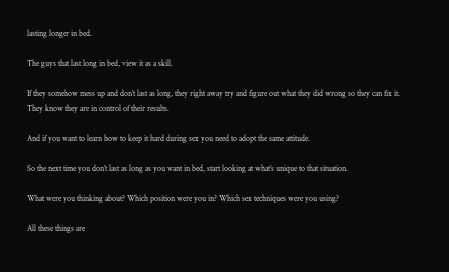lasting longer in bed.

The guys that last long in bed, view it as a skill.

If they somehow mess up and don’t last as long, they right away try and figure out what they did wrong so they can fix it. They know they are in control of their results.

And if you want to learn how to keep it hard during sex you need to adopt the same attitude.

So the next time you don’t last as long as you want in bed, start looking at what’s unique to that situation.

What were you thinking about? Which position were you in? Which sex techniques were you using?

All these things are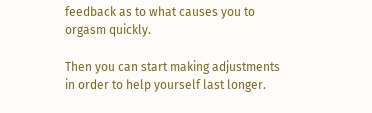feedback as to what causes you to orgasm quickly.

Then you can start making adjustments in order to help yourself last longer.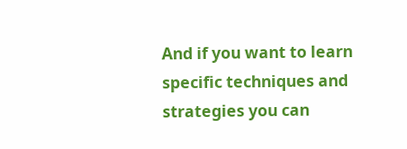And if you want to learn specific techniques and strategies you can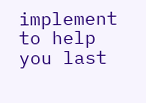implement to help you last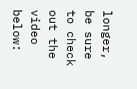longer, be sure to check out the video below: